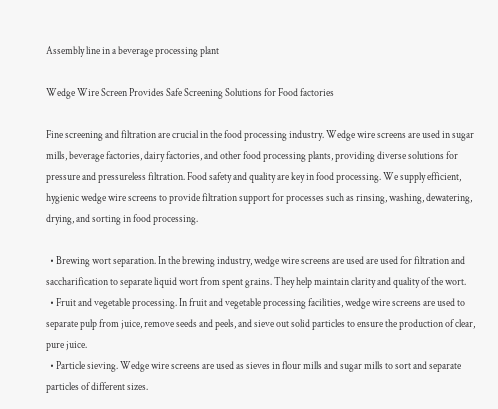Assembly line in a beverage processing plant

Wedge Wire Screen Provides Safe Screening Solutions for Food factories

Fine screening and filtration are crucial in the food processing industry. Wedge wire screens are used in sugar mills, beverage factories, dairy factories, and other food processing plants, providing diverse solutions for pressure and pressureless filtration. Food safety and quality are key in food processing. We supply efficient, hygienic wedge wire screens to provide filtration support for processes such as rinsing, washing, dewatering, drying, and sorting in food processing.

  • Brewing wort separation. In the brewing industry, wedge wire screens are used are used for filtration and saccharification to separate liquid wort from spent grains. They help maintain clarity and quality of the wort.
  • Fruit and vegetable processing. In fruit and vegetable processing facilities, wedge wire screens are used to separate pulp from juice, remove seeds and peels, and sieve out solid particles to ensure the production of clear, pure juice.
  • Particle sieving. Wedge wire screens are used as sieves in flour mills and sugar mills to sort and separate particles of different sizes.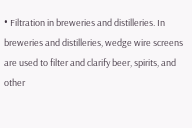• Filtration in breweries and distilleries. In breweries and distilleries, wedge wire screens are used to filter and clarify beer, spirits, and other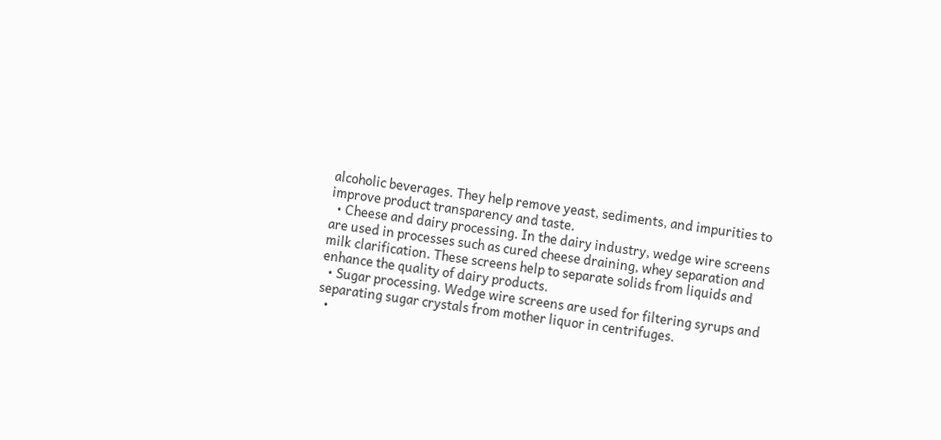alcoholic beverages. They help remove yeast, sediments, and impurities to improve product transparency and taste.
  • Cheese and dairy processing. In the dairy industry, wedge wire screens are used in processes such as cured cheese draining, whey separation and milk clarification. These screens help to separate solids from liquids and enhance the quality of dairy products.
  • Sugar processing. Wedge wire screens are used for filtering syrups and separating sugar crystals from mother liquor in centrifuges.
  •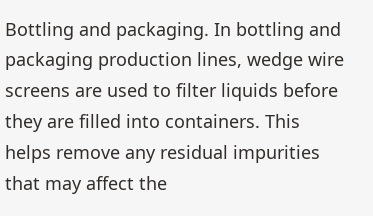Bottling and packaging. In bottling and packaging production lines, wedge wire screens are used to filter liquids before they are filled into containers. This helps remove any residual impurities that may affect the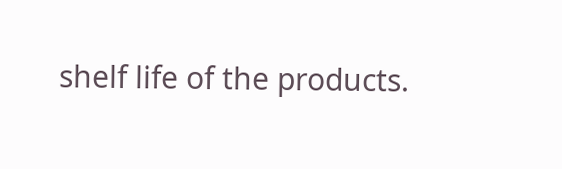shelf life of the products.